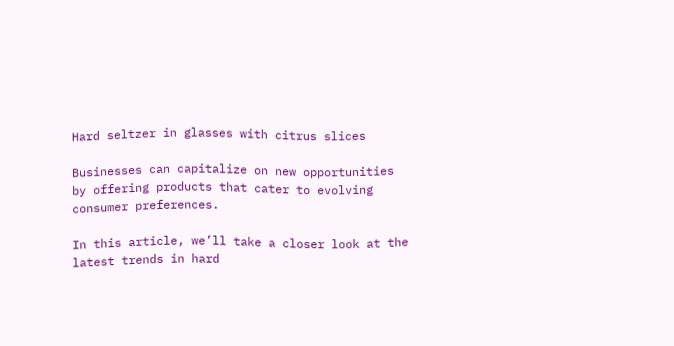Hard seltzer in glasses with citrus slices

Businesses can capitalize on new opportunities by offering products that cater to evolving consumer preferences.

In this article, we’ll take a closer look at the latest trends in hard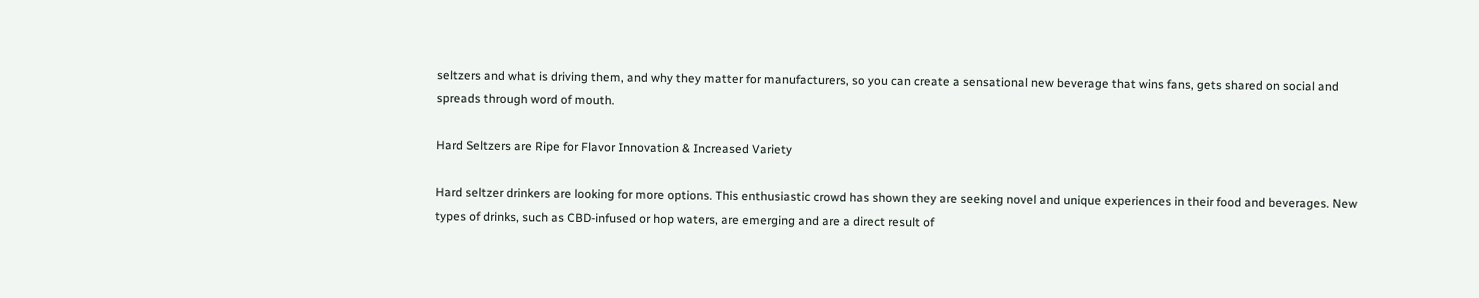seltzers and what is driving them, and why they matter for manufacturers, so you can create a sensational new beverage that wins fans, gets shared on social and spreads through word of mouth.

Hard Seltzers are Ripe for Flavor Innovation & Increased Variety

Hard seltzer drinkers are looking for more options. This enthusiastic crowd has shown they are seeking novel and unique experiences in their food and beverages. New types of drinks, such as CBD-infused or hop waters, are emerging and are a direct result of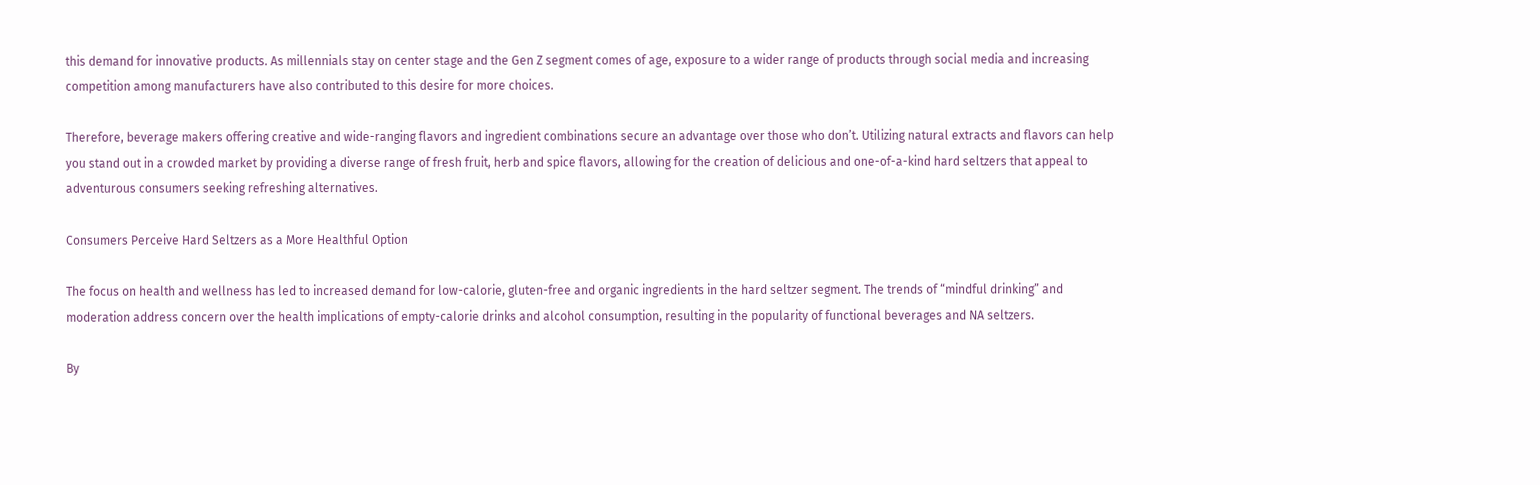this demand for innovative products. As millennials stay on center stage and the Gen Z segment comes of age, exposure to a wider range of products through social media and increasing competition among manufacturers have also contributed to this desire for more choices.

Therefore, beverage makers offering creative and wide-ranging flavors and ingredient combinations secure an advantage over those who don’t. Utilizing natural extracts and flavors can help you stand out in a crowded market by providing a diverse range of fresh fruit, herb and spice flavors, allowing for the creation of delicious and one-of-a-kind hard seltzers that appeal to adventurous consumers seeking refreshing alternatives.

Consumers Perceive Hard Seltzers as a More Healthful Option

The focus on health and wellness has led to increased demand for low-calorie, gluten-free and organic ingredients in the hard seltzer segment. The trends of “mindful drinking” and moderation address concern over the health implications of empty-calorie drinks and alcohol consumption, resulting in the popularity of functional beverages and NA seltzers.

By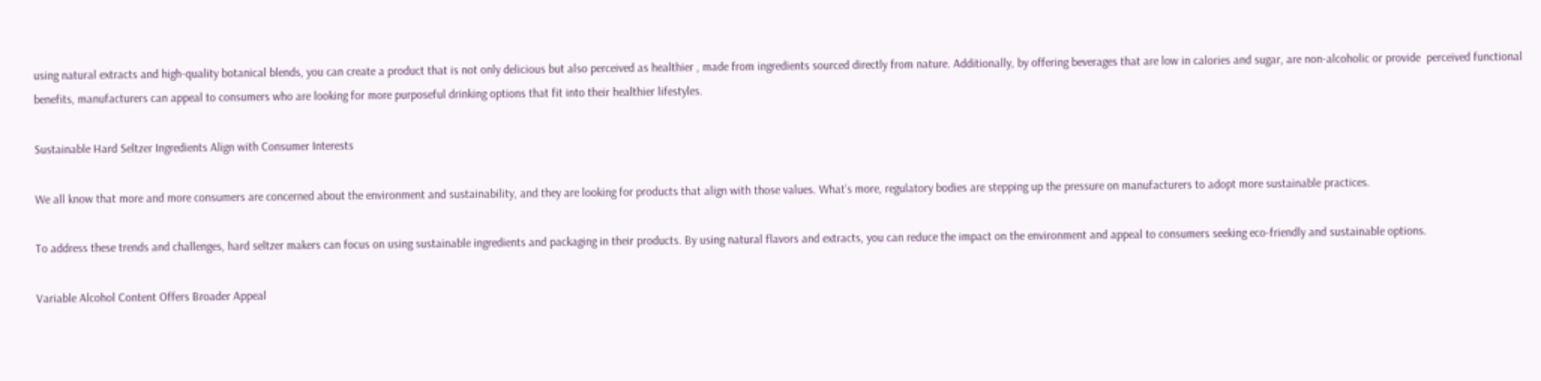using natural extracts and high-quality botanical blends, you can create a product that is not only delicious but also perceived as healthier , made from ingredients sourced directly from nature. Additionally, by offering beverages that are low in calories and sugar, are non-alcoholic or provide  perceived functional benefits, manufacturers can appeal to consumers who are looking for more purposeful drinking options that fit into their healthier lifestyles.

Sustainable Hard Seltzer Ingredients Align with Consumer Interests

We all know that more and more consumers are concerned about the environment and sustainability, and they are looking for products that align with those values. What’s more, regulatory bodies are stepping up the pressure on manufacturers to adopt more sustainable practices.

To address these trends and challenges, hard seltzer makers can focus on using sustainable ingredients and packaging in their products. By using natural flavors and extracts, you can reduce the impact on the environment and appeal to consumers seeking eco-friendly and sustainable options.

Variable Alcohol Content Offers Broader Appeal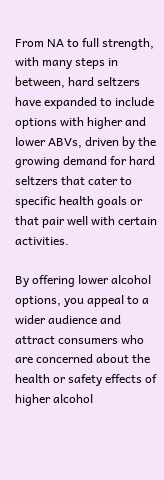From NA to full strength, with many steps in between, hard seltzers have expanded to include options with higher and lower ABVs, driven by the growing demand for hard seltzers that cater to specific health goals or that pair well with certain activities.

By offering lower alcohol options, you appeal to a wider audience and attract consumers who are concerned about the health or safety effects of higher alcohol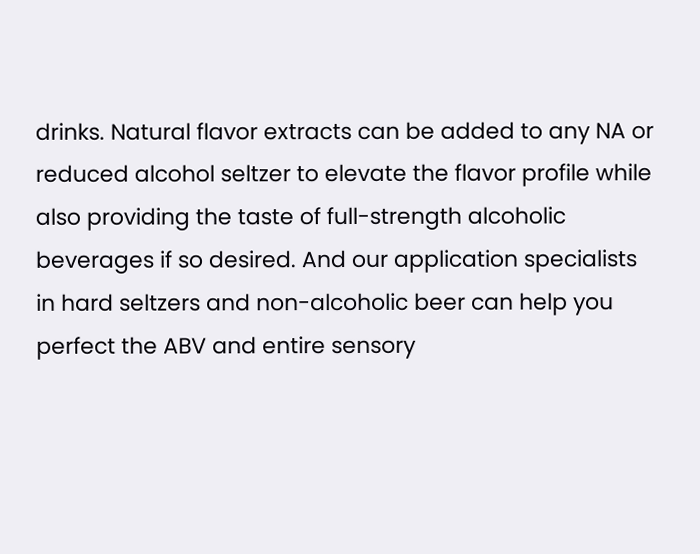drinks. Natural flavor extracts can be added to any NA or reduced alcohol seltzer to elevate the flavor profile while also providing the taste of full-strength alcoholic beverages if so desired. And our application specialists in hard seltzers and non-alcoholic beer can help you perfect the ABV and entire sensory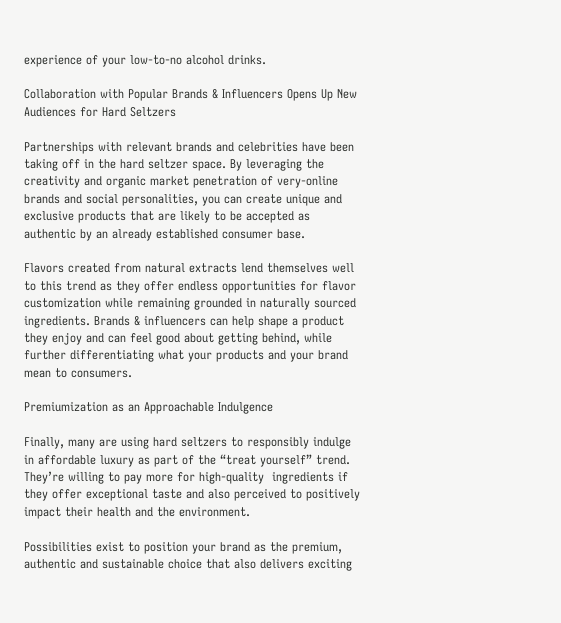experience of your low-to-no alcohol drinks.

Collaboration with Popular Brands & Influencers Opens Up New Audiences for Hard Seltzers

Partnerships with relevant brands and celebrities have been taking off in the hard seltzer space. By leveraging the creativity and organic market penetration of very-online brands and social personalities, you can create unique and exclusive products that are likely to be accepted as authentic by an already established consumer base.

Flavors created from natural extracts lend themselves well to this trend as they offer endless opportunities for flavor customization while remaining grounded in naturally sourced ingredients. Brands & influencers can help shape a product they enjoy and can feel good about getting behind, while further differentiating what your products and your brand mean to consumers.

Premiumization as an Approachable Indulgence

Finally, many are using hard seltzers to responsibly indulge in affordable luxury as part of the “treat yourself” trend. They’re willing to pay more for high-quality  ingredients if they offer exceptional taste and also perceived to positively impact their health and the environment.

Possibilities exist to position your brand as the premium, authentic and sustainable choice that also delivers exciting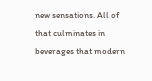new sensations. All of that culminates in beverages that modern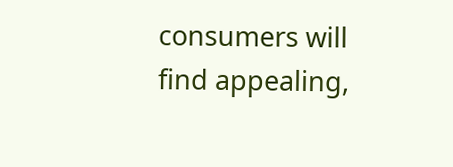consumers will find appealing,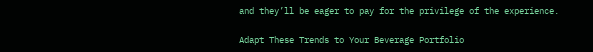and they’ll be eager to pay for the privilege of the experience.

Adapt These Trends to Your Beverage Portfolio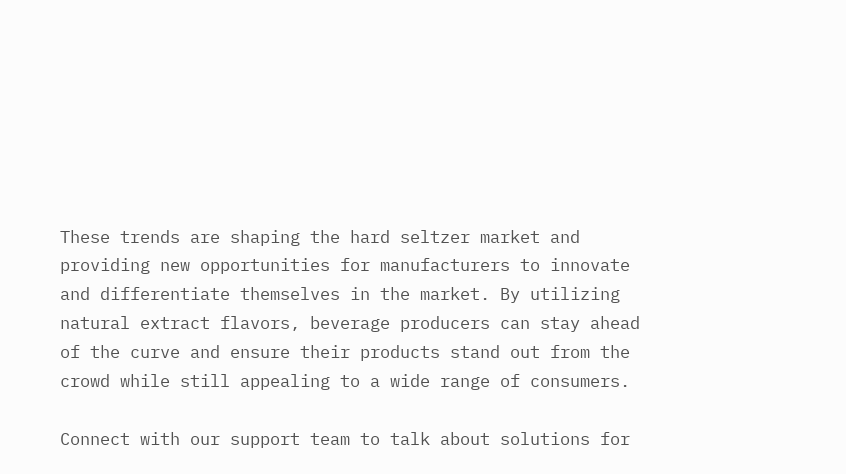These trends are shaping the hard seltzer market and providing new opportunities for manufacturers to innovate and differentiate themselves in the market. By utilizing natural extract flavors, beverage producers can stay ahead of the curve and ensure their products stand out from the crowd while still appealing to a wide range of consumers.

Connect with our support team to talk about solutions for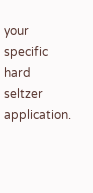your specific hard seltzer application.